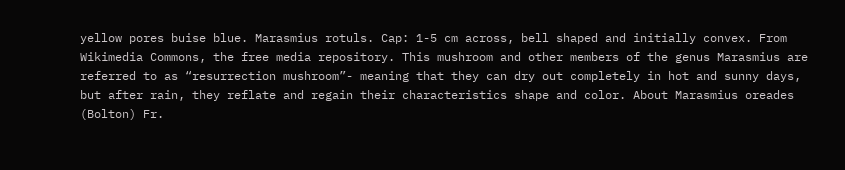yellow pores buise blue. Marasmius rotuls. Cap: 1-5 cm across, bell shaped and initially convex. From Wikimedia Commons, the free media repository. This mushroom and other members of the genus Marasmius are referred to as “resurrection mushroom”- meaning that they can dry out completely in hot and sunny days, but after rain, they reflate and regain their characteristics shape and color. About Marasmius oreades (Bolton) Fr.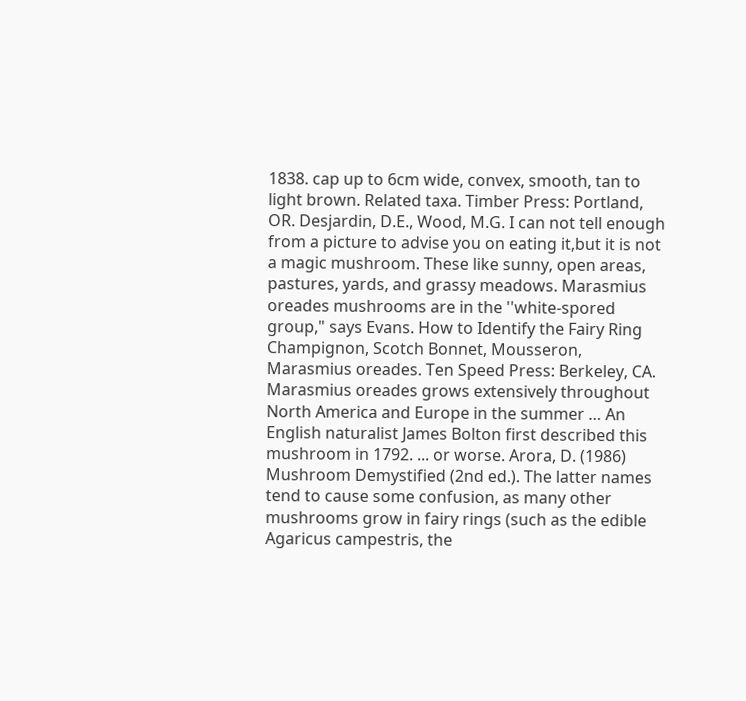1838. cap up to 6cm wide, convex, smooth, tan to light brown. Related taxa. Timber Press: Portland, OR. Desjardin, D.E., Wood, M.G. I can not tell enough from a picture to advise you on eating it,but it is not a magic mushroom. These like sunny, open areas, pastures, yards, and grassy meadows. Marasmius oreades mushrooms are in the ''white-spored group," says Evans. How to Identify the Fairy Ring Champignon, Scotch Bonnet, Mousseron, Marasmius oreades. Ten Speed Press: Berkeley, CA. Marasmius oreades grows extensively throughout North America and Europe in the summer … An English naturalist James Bolton first described this mushroom in 1792. ... or worse. Arora, D. (1986) Mushroom Demystified (2nd ed.). The latter names tend to cause some confusion, as many other mushrooms grow in fairy rings (such as the edible Agaricus campestris, the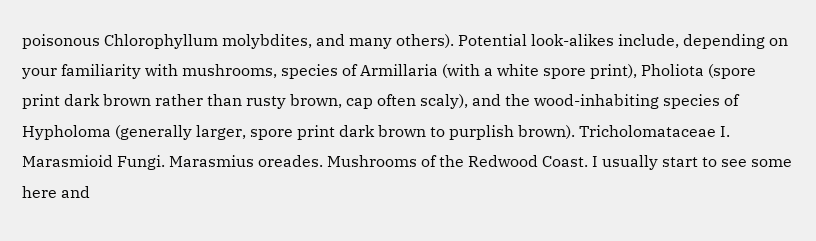poisonous Chlorophyllum molybdites, and many others). Potential look-alikes include, depending on your familiarity with mushrooms, species of Armillaria (with a white spore print), Pholiota (spore print dark brown rather than rusty brown, cap often scaly), and the wood-inhabiting species of Hypholoma (generally larger, spore print dark brown to purplish brown). Tricholomataceae I. Marasmioid Fungi. Marasmius oreades. Mushrooms of the Redwood Coast. I usually start to see some here and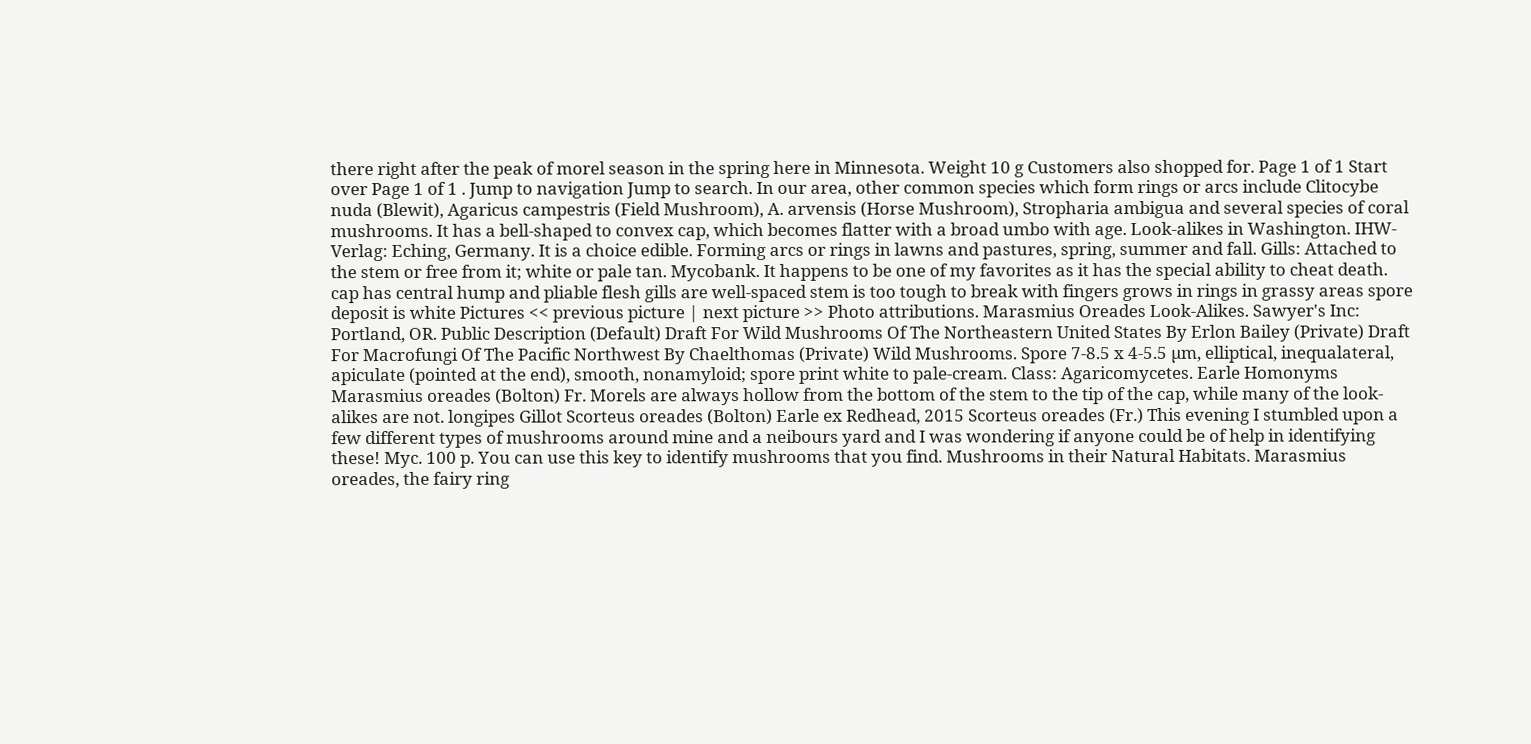there right after the peak of morel season in the spring here in Minnesota. Weight 10 g Customers also shopped for. Page 1 of 1 Start over Page 1 of 1 . Jump to navigation Jump to search. In our area, other common species which form rings or arcs include Clitocybe nuda (Blewit), Agaricus campestris (Field Mushroom), A. arvensis (Horse Mushroom), Stropharia ambigua and several species of coral mushrooms. It has a bell-shaped to convex cap, which becomes flatter with a broad umbo with age. Look-alikes in Washington. IHW-Verlag: Eching, Germany. It is a choice edible. Forming arcs or rings in lawns and pastures, spring, summer and fall. Gills: Attached to the stem or free from it; white or pale tan. Mycobank. It happens to be one of my favorites as it has the special ability to cheat death. cap has central hump and pliable flesh gills are well-spaced stem is too tough to break with fingers grows in rings in grassy areas spore deposit is white Pictures << previous picture | next picture >> Photo attributions. Marasmius Oreades Look-Alikes. Sawyer's Inc: Portland, OR. Public Description (Default) Draft For Wild Mushrooms Of The Northeastern United States By Erlon Bailey (Private) Draft For Macrofungi Of The Pacific Northwest By Chaelthomas (Private) Wild Mushrooms. Spore 7-8.5 x 4-5.5 µm, elliptical, inequalateral, apiculate (pointed at the end), smooth, nonamyloid; spore print white to pale-cream. Class: Agaricomycetes. Earle Homonyms Marasmius oreades (Bolton) Fr. Morels are always hollow from the bottom of the stem to the tip of the cap, while many of the look-alikes are not. longipes Gillot Scorteus oreades (Bolton) Earle ex Redhead, 2015 Scorteus oreades (Fr.) This evening I stumbled upon a few different types of mushrooms around mine and a neibours yard and I was wondering if anyone could be of help in identifying these! Myc. 100 p. You can use this key to identify mushrooms that you find. Mushrooms in their Natural Habitats. Marasmius oreades, the fairy ring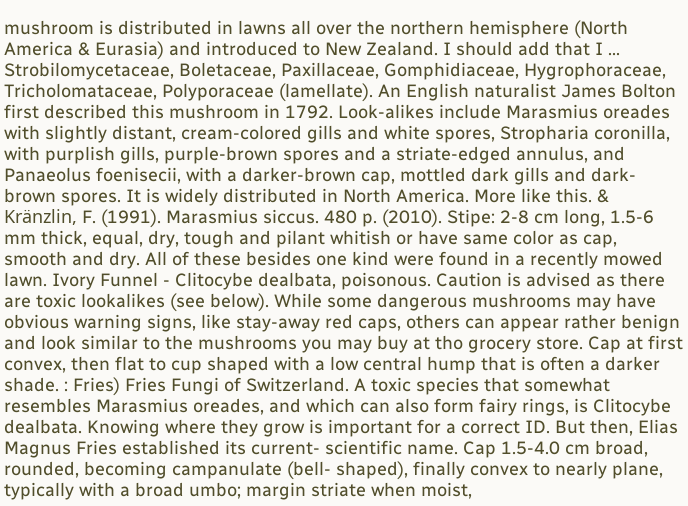mushroom is distributed in lawns all over the northern hemisphere (North America & Eurasia) and introduced to New Zealand. I should add that I … Strobilomycetaceae, Boletaceae, Paxillaceae, Gomphidiaceae, Hygrophoraceae, Tricholomataceae, Polyporaceae (lamellate). An English naturalist James Bolton first described this mushroom in 1792. Look-alikes include Marasmius oreades with slightly distant, cream-colored gills and white spores, Stropharia coronilla, with purplish gills, purple-brown spores and a striate-edged annulus, and Panaeolus foenisecii, with a darker-brown cap, mottled dark gills and dark-brown spores. It is widely distributed in North America. More like this. & Kränzlin, F. (1991). Marasmius siccus. 480 p. (2010). Stipe: 2-8 cm long, 1.5-6 mm thick, equal, dry, tough and pilant whitish or have same color as cap, smooth and dry. All of these besides one kind were found in a recently mowed lawn. Ivory Funnel - Clitocybe dealbata, poisonous. Caution is advised as there are toxic lookalikes (see below). While some dangerous mushrooms may have obvious warning signs, like stay-away red caps, others can appear rather benign and look similar to the mushrooms you may buy at tho grocery store. Cap at first convex, then flat to cup shaped with a low central hump that is often a darker shade. : Fries) Fries Fungi of Switzerland. A toxic species that somewhat resembles Marasmius oreades, and which can also form fairy rings, is Clitocybe dealbata. Knowing where they grow is important for a correct ID. But then, Elias Magnus Fries established its current- scientific name. Cap 1.5-4.0 cm broad, rounded, becoming campanulate (bell- shaped), finally convex to nearly plane, typically with a broad umbo; margin striate when moist,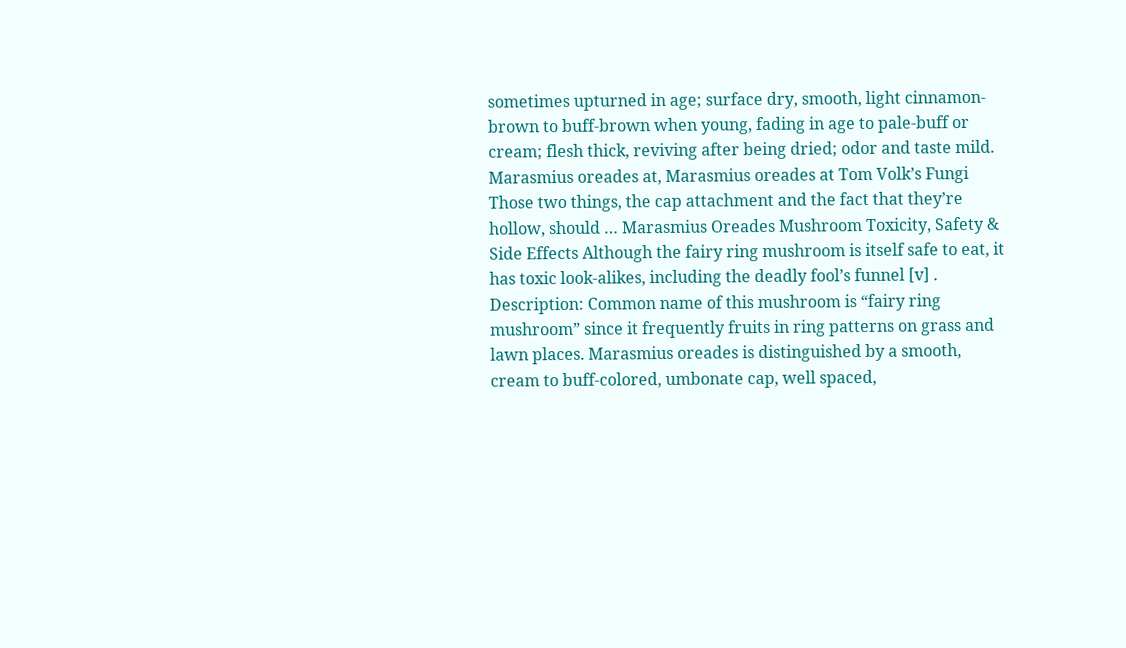sometimes upturned in age; surface dry, smooth, light cinnamon-brown to buff-brown when young, fading in age to pale-buff or cream; flesh thick, reviving after being dried; odor and taste mild. Marasmius oreades at, Marasmius oreades at Tom Volk’s Fungi Those two things, the cap attachment and the fact that they’re hollow, should … Marasmius Oreades Mushroom Toxicity, Safety & Side Effects Although the fairy ring mushroom is itself safe to eat, it has toxic look-alikes, including the deadly fool’s funnel [v] . Description: Common name of this mushroom is “fairy ring mushroom” since it frequently fruits in ring patterns on grass and lawn places. Marasmius oreades is distinguished by a smooth, cream to buff-colored, umbonate cap, well spaced,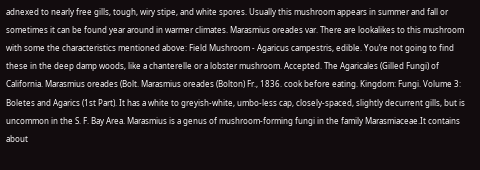adnexed to nearly free gills, tough, wiry stipe, and white spores. Usually this mushroom appears in summer and fall or sometimes it can be found year around in warmer climates. Marasmius oreades var. There are lookalikes to this mushroom with some the characteristics mentioned above: Field Mushroom - Agaricus campestris, edible. You’re not going to find these in the deep damp woods, like a chanterelle or a lobster mushroom. Accepted. The Agaricales (Gilled Fungi) of California. Marasmius oreades (Bolt. Marasmius oreades (Bolton) Fr., 1836. cook before eating. Kingdom: Fungi. Volume 3: Boletes and Agarics (1st Part). It has a white to greyish-white, umbo-less cap, closely-spaced, slightly decurrent gills, but is uncommon in the S. F. Bay Area. Marasmius is a genus of mushroom-forming fungi in the family Marasmiaceae.It contains about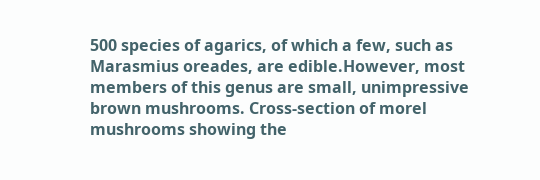500 species of agarics, of which a few, such as Marasmius oreades, are edible.However, most members of this genus are small, unimpressive brown mushrooms. Cross-section of morel mushrooms showing the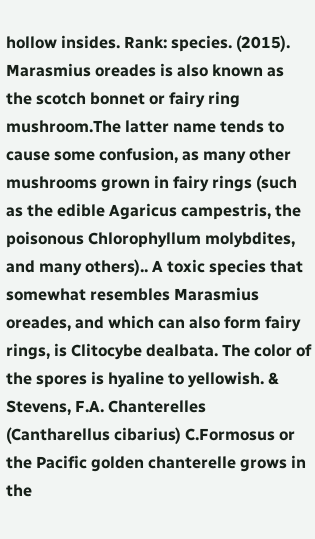hollow insides. Rank: species. (2015). Marasmius oreades is also known as the scotch bonnet or fairy ring mushroom.The latter name tends to cause some confusion, as many other mushrooms grown in fairy rings (such as the edible Agaricus campestris, the poisonous Chlorophyllum molybdites, and many others).. A toxic species that somewhat resembles Marasmius oreades, and which can also form fairy rings, is Clitocybe dealbata. The color of the spores is hyaline to yellowish. & Stevens, F.A. Chanterelles (Cantharellus cibarius) C.Formosus or the Pacific golden chanterelle grows in the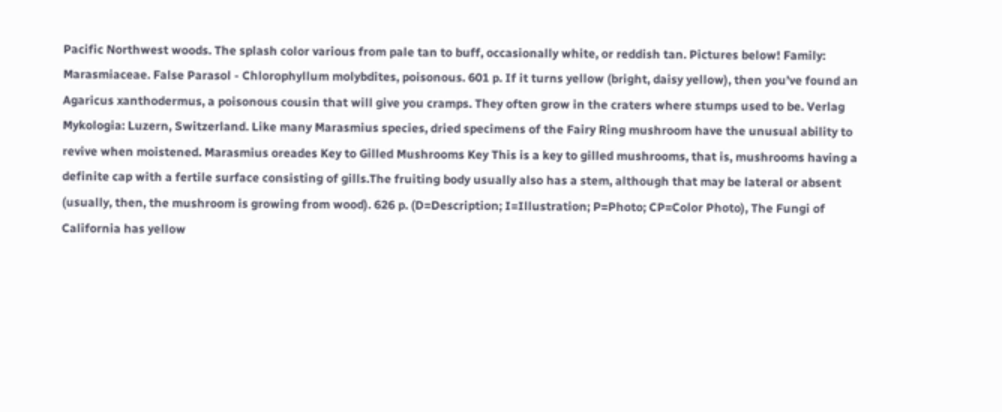Pacific Northwest woods. The splash color various from pale tan to buff, occasionally white, or reddish tan. Pictures below! Family: Marasmiaceae. False Parasol - Chlorophyllum molybdites, poisonous. 601 p. If it turns yellow (bright, daisy yellow), then you’ve found an Agaricus xanthodermus, a poisonous cousin that will give you cramps. They often grow in the craters where stumps used to be. Verlag Mykologia: Luzern, Switzerland. Like many Marasmius species, dried specimens of the Fairy Ring mushroom have the unusual ability to revive when moistened. Marasmius oreades Key to Gilled Mushrooms Key This is a key to gilled mushrooms, that is, mushrooms having a definite cap with a fertile surface consisting of gills.The fruiting body usually also has a stem, although that may be lateral or absent (usually, then, the mushroom is growing from wood). 626 p. (D=Description; I=Illustration; P=Photo; CP=Color Photo), The Fungi of California has yellow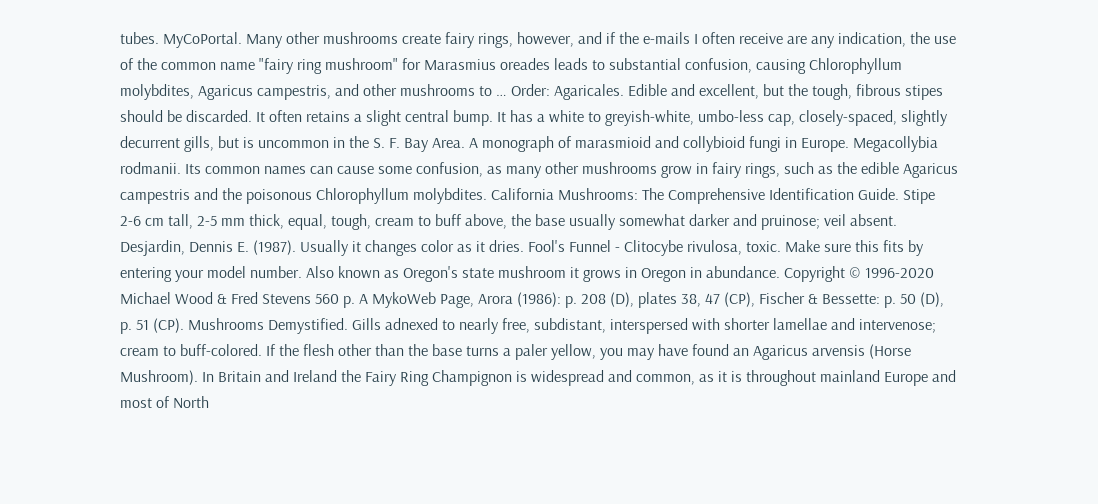tubes. MyCoPortal. Many other mushrooms create fairy rings, however, and if the e-mails I often receive are any indication, the use of the common name "fairy ring mushroom" for Marasmius oreades leads to substantial confusion, causing Chlorophyllum molybdites, Agaricus campestris, and other mushrooms to … Order: Agaricales. Edible and excellent, but the tough, fibrous stipes should be discarded. It often retains a slight central bump. It has a white to greyish-white, umbo-less cap, closely-spaced, slightly decurrent gills, but is uncommon in the S. F. Bay Area. A monograph of marasmioid and collybioid fungi in Europe. Megacollybia rodmanii. Its common names can cause some confusion, as many other mushrooms grow in fairy rings, such as the edible Agaricus campestris and the poisonous Chlorophyllum molybdites. California Mushrooms: The Comprehensive Identification Guide. Stipe 2-6 cm tall, 2-5 mm thick, equal, tough, cream to buff above, the base usually somewhat darker and pruinose; veil absent. Desjardin, Dennis E. (1987). Usually it changes color as it dries. Fool's Funnel - Clitocybe rivulosa, toxic. Make sure this fits by entering your model number. Also known as Oregon's state mushroom it grows in Oregon in abundance. Copyright © 1996-2020 Michael Wood & Fred Stevens 560 p. A MykoWeb Page, Arora (1986): p. 208 (D), plates 38, 47 (CP), Fischer & Bessette: p. 50 (D), p. 51 (CP). Mushrooms Demystified. Gills adnexed to nearly free, subdistant, interspersed with shorter lamellae and intervenose; cream to buff-colored. If the flesh other than the base turns a paler yellow, you may have found an Agaricus arvensis (Horse Mushroom). In Britain and Ireland the Fairy Ring Champignon is widespread and common, as it is throughout mainland Europe and most of North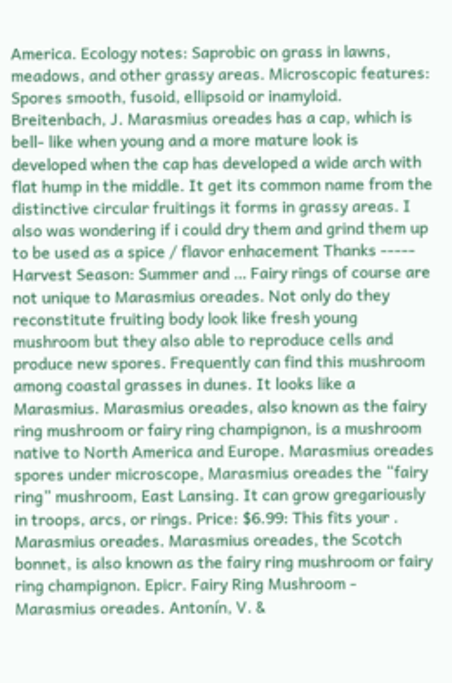America. Ecology notes: Saprobic on grass in lawns, meadows, and other grassy areas. Microscopic features: Spores smooth, fusoid, ellipsoid or inamyloid. Breitenbach, J. Marasmius oreades has a cap, which is bell- like when young and a more mature look is developed when the cap has developed a wide arch with flat hump in the middle. It get its common name from the distinctive circular fruitings it forms in grassy areas. I also was wondering if i could dry them and grind them up to be used as a spice / flavor enhacement Thanks ----- Harvest Season: Summer and … Fairy rings of course are not unique to Marasmius oreades. Not only do they reconstitute fruiting body look like fresh young mushroom but they also able to reproduce cells and produce new spores. Frequently can find this mushroom among coastal grasses in dunes. It looks like a Marasmius. Marasmius oreades, also known as the fairy ring mushroom or fairy ring champignon, is a mushroom native to North America and Europe. Marasmius oreades spores under microscope, Marasmius oreades the “fairy ring” mushroom, East Lansing. It can grow gregariously in troops, arcs, or rings. Price: $6.99: This fits your . Marasmius oreades. Marasmius oreades, the Scotch bonnet, is also known as the fairy ring mushroom or fairy ring champignon. Epicr. Fairy Ring Mushroom - Marasmius oreades. Antonín, V. &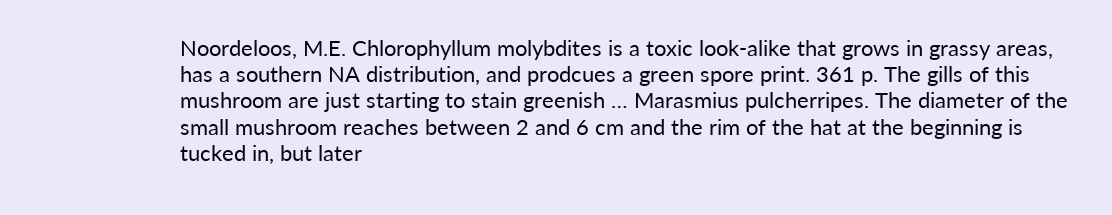Noordeloos, M.E. Chlorophyllum molybdites is a toxic look-alike that grows in grassy areas, has a southern NA distribution, and prodcues a green spore print. 361 p. The gills of this mushroom are just starting to stain greenish … Marasmius pulcherripes. The diameter of the small mushroom reaches between 2 and 6 cm and the rim of the hat at the beginning is tucked in, but later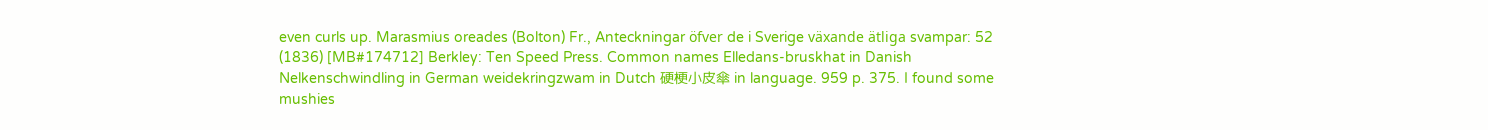even curls up. Marasmius oreades (Bolton) Fr., Anteckningar öfver de i Sverige växande ätliga svampar: 52 (1836) [MB#174712] Berkley: Ten Speed Press. Common names Elledans-bruskhat in Danish Nelkenschwindling in German weidekringzwam in Dutch 硬梗小皮傘 in language. 959 p. 375. I found some mushies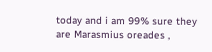today and i am 99% sure they are Marasmius oreades ,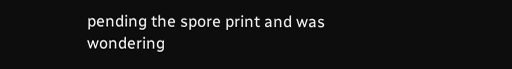pending the spore print and was wondering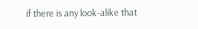if there is any look-alike that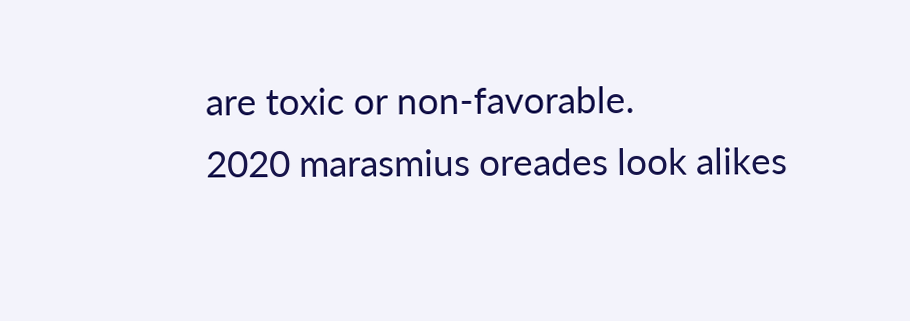are toxic or non-favorable.
2020 marasmius oreades look alikes